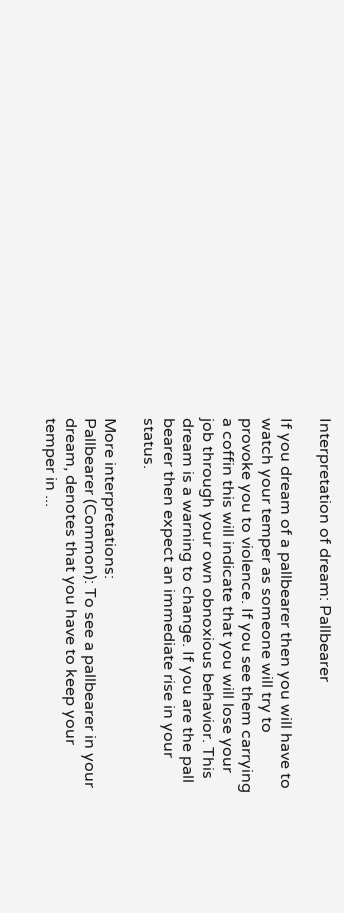Interpretation of dream: Pallbearer

If you dream of a pallbearer then you will have to watch your temper as someone will try to provoke you to violence. If you see them carrying a coffin this will indicate that you will lose your job through your own obnoxious behavior. This dream is a warning to change. If you are the pall bearer then expect an immediate rise in your status.

More interpretations:
Pallbearer (Common): To see a pallbearer in your dream, denotes that you have to keep your temper in ...